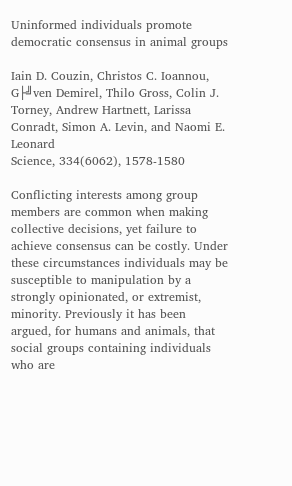Uninformed individuals promote democratic consensus in animal groups

Iain D. Couzin, Christos C. Ioannou, G├╝ven Demirel, Thilo Gross, Colin J. Torney, Andrew Hartnett, Larissa Conradt, Simon A. Levin, and Naomi E. Leonard
Science, 334(6062), 1578-1580

Conflicting interests among group members are common when making collective decisions, yet failure to achieve consensus can be costly. Under these circumstances individuals may be susceptible to manipulation by a strongly opinionated, or extremist, minority. Previously it has been argued, for humans and animals, that social groups containing individuals who are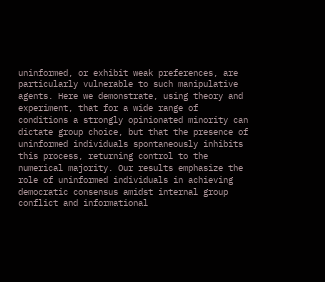uninformed, or exhibit weak preferences, are particularly vulnerable to such manipulative agents. Here we demonstrate, using theory and experiment, that for a wide range of conditions a strongly opinionated minority can dictate group choice, but that the presence of uninformed individuals spontaneously inhibits this process, returning control to the numerical majority. Our results emphasize the role of uninformed individuals in achieving democratic consensus amidst internal group conflict and informational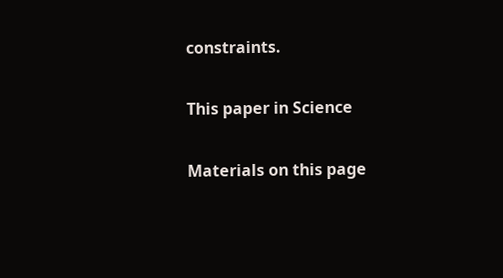constraints.

This paper in Science

Materials on this page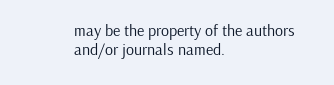may be the property of the authors and/or journals named.